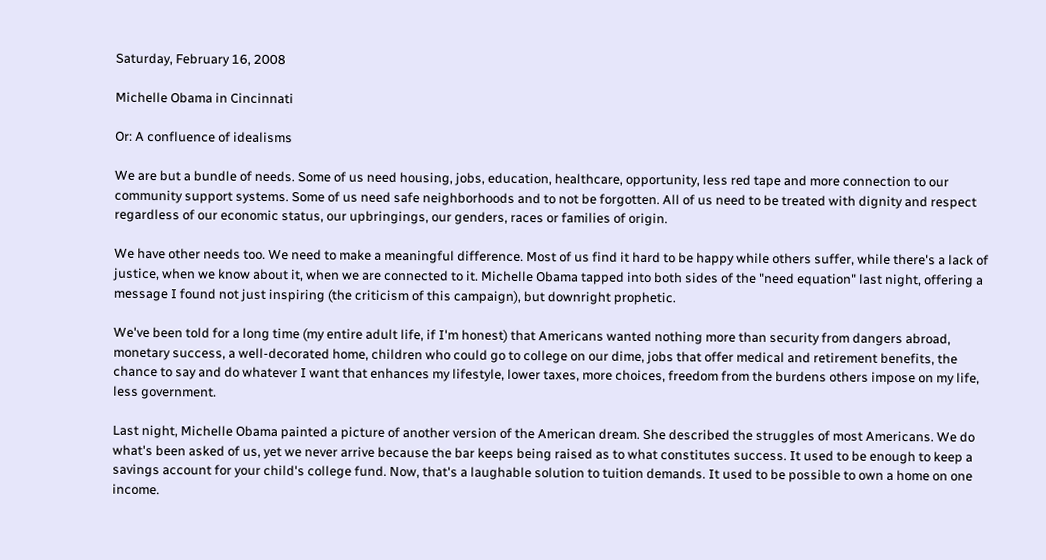Saturday, February 16, 2008

Michelle Obama in Cincinnati

Or: A confluence of idealisms

We are but a bundle of needs. Some of us need housing, jobs, education, healthcare, opportunity, less red tape and more connection to our community support systems. Some of us need safe neighborhoods and to not be forgotten. All of us need to be treated with dignity and respect regardless of our economic status, our upbringings, our genders, races or families of origin.

We have other needs too. We need to make a meaningful difference. Most of us find it hard to be happy while others suffer, while there's a lack of justice, when we know about it, when we are connected to it. Michelle Obama tapped into both sides of the "need equation" last night, offering a message I found not just inspiring (the criticism of this campaign), but downright prophetic.

We've been told for a long time (my entire adult life, if I'm honest) that Americans wanted nothing more than security from dangers abroad, monetary success, a well-decorated home, children who could go to college on our dime, jobs that offer medical and retirement benefits, the chance to say and do whatever I want that enhances my lifestyle, lower taxes, more choices, freedom from the burdens others impose on my life, less government.

Last night, Michelle Obama painted a picture of another version of the American dream. She described the struggles of most Americans. We do what's been asked of us, yet we never arrive because the bar keeps being raised as to what constitutes success. It used to be enough to keep a savings account for your child's college fund. Now, that's a laughable solution to tuition demands. It used to be possible to own a home on one income.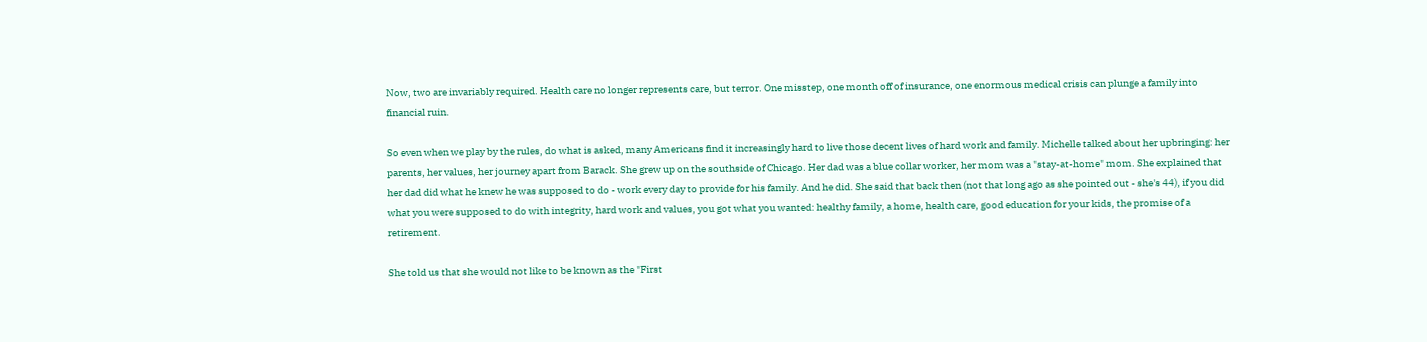Now, two are invariably required. Health care no longer represents care, but terror. One misstep, one month off of insurance, one enormous medical crisis can plunge a family into financial ruin.

So even when we play by the rules, do what is asked, many Americans find it increasingly hard to live those decent lives of hard work and family. Michelle talked about her upbringing: her parents, her values, her journey apart from Barack. She grew up on the southside of Chicago. Her dad was a blue collar worker, her mom was a "stay-at-home" mom. She explained that her dad did what he knew he was supposed to do - work every day to provide for his family. And he did. She said that back then (not that long ago as she pointed out - she's 44), if you did what you were supposed to do with integrity, hard work and values, you got what you wanted: healthy family, a home, health care, good education for your kids, the promise of a retirement.

She told us that she would not like to be known as the "First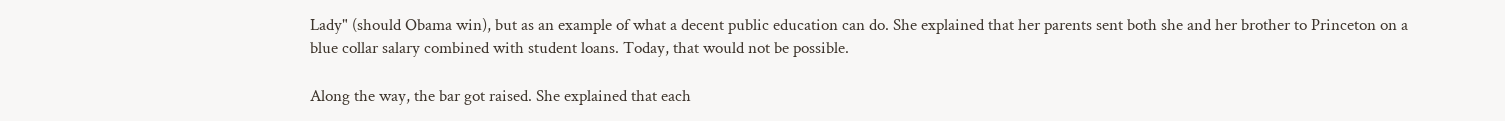Lady" (should Obama win), but as an example of what a decent public education can do. She explained that her parents sent both she and her brother to Princeton on a blue collar salary combined with student loans. Today, that would not be possible.

Along the way, the bar got raised. She explained that each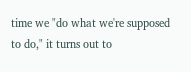time we "do what we're supposed to do," it turns out to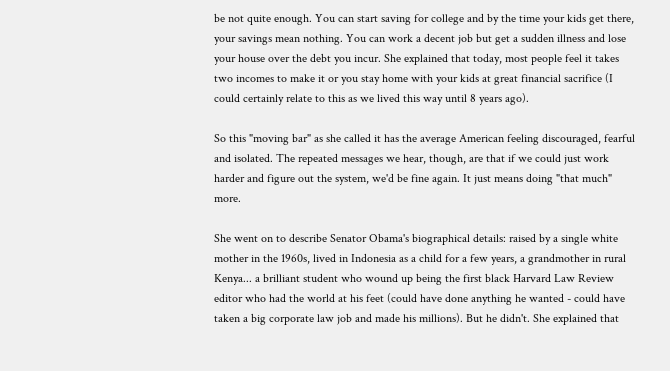be not quite enough. You can start saving for college and by the time your kids get there, your savings mean nothing. You can work a decent job but get a sudden illness and lose your house over the debt you incur. She explained that today, most people feel it takes two incomes to make it or you stay home with your kids at great financial sacrifice (I could certainly relate to this as we lived this way until 8 years ago).

So this "moving bar" as she called it has the average American feeling discouraged, fearful and isolated. The repeated messages we hear, though, are that if we could just work harder and figure out the system, we'd be fine again. It just means doing "that much" more.

She went on to describe Senator Obama's biographical details: raised by a single white mother in the 1960s, lived in Indonesia as a child for a few years, a grandmother in rural Kenya... a brilliant student who wound up being the first black Harvard Law Review editor who had the world at his feet (could have done anything he wanted - could have taken a big corporate law job and made his millions). But he didn't. She explained that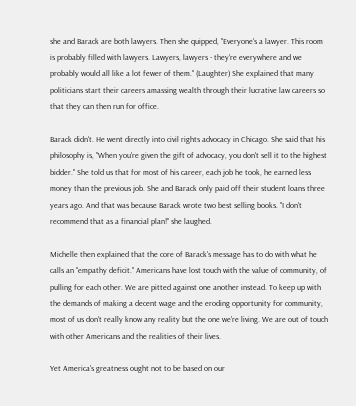she and Barack are both lawyers. Then she quipped, "Everyone's a lawyer. This room is probably filled with lawyers. Lawyers, lawyers - they're everywhere and we probably would all like a lot fewer of them." (Laughter) She explained that many politicians start their careers amassing wealth through their lucrative law careers so that they can then run for office.

Barack didn't. He went directly into civil rights advocacy in Chicago. She said that his philosophy is, "When you're given the gift of advocacy, you don't sell it to the highest bidder." She told us that for most of his career, each job he took, he earned less money than the previous job. She and Barack only paid off their student loans three years ago. And that was because Barack wrote two best selling books. "I don't recommend that as a financial plan!" she laughed.

Michelle then explained that the core of Barack's message has to do with what he calls an "empathy deficit." Americans have lost touch with the value of community, of pulling for each other. We are pitted against one another instead. To keep up with the demands of making a decent wage and the eroding opportunity for community, most of us don't really know any reality but the one we're living. We are out of touch with other Americans and the realities of their lives.

Yet America's greatness ought not to be based on our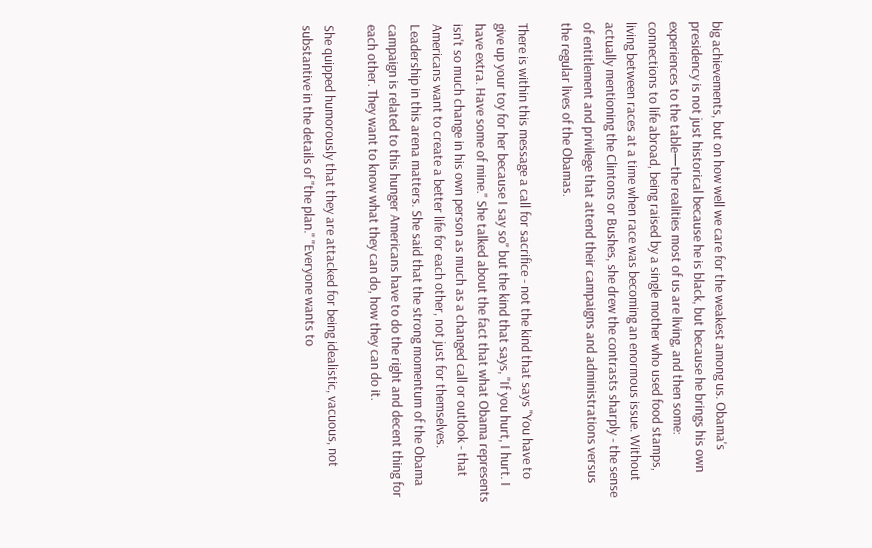big achievements, but on how well we care for the weakest among us. Obama's presidency is not just historical because he is black, but because he brings his own experiences to the table—the realities most of us are living, and then some: connections to life abroad, being raised by a single mother who used food stamps, living between races at a time when race was becoming an enormous issue. Without actually mentioning the Clintons or Bushes, she drew the contrasts sharply - the sense of entitlement and privilege that attend their campaigns and administrations versus the regular lives of the Obamas.

There is within this message a call for sacrifice - not the kind that says "You have to give up your toy for her because I say so" but the kind that says, "If you hurt, I hurt. I have extra. Have some of mine." She talked about the fact that what Obama represents isn't so much change in his own person as much as a changed call or outlook - that Americans want to create a better life for each other, not just for themselves. Leadership in this arena matters. She said that the strong momentum of the Obama campaign is related to this hunger Americans have to do the right and decent thing for each other. They want to know what they can do, how they can do it.

She quipped humorously that they are attacked for being idealistic, vacuous, not substantive in the details of "the plan." "Everyone wants to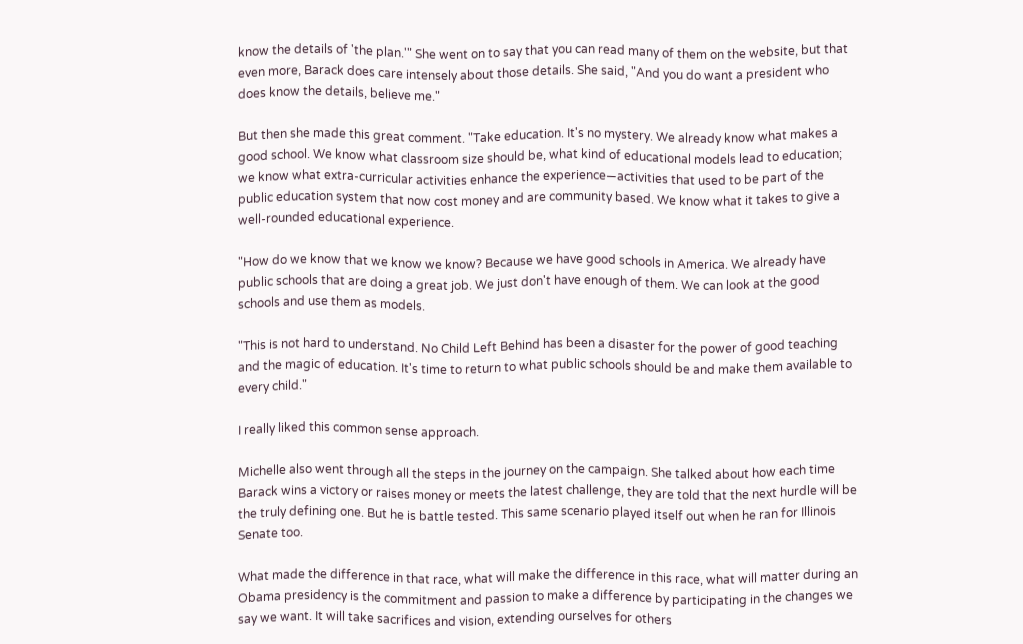know the details of 'the plan.'" She went on to say that you can read many of them on the website, but that even more, Barack does care intensely about those details. She said, "And you do want a president who does know the details, believe me."

But then she made this great comment. "Take education. It's no mystery. We already know what makes a good school. We know what classroom size should be, what kind of educational models lead to education; we know what extra-curricular activities enhance the experience—activities that used to be part of the public education system that now cost money and are community based. We know what it takes to give a well-rounded educational experience.

"How do we know that we know we know? Because we have good schools in America. We already have public schools that are doing a great job. We just don't have enough of them. We can look at the good schools and use them as models.

"This is not hard to understand. No Child Left Behind has been a disaster for the power of good teaching and the magic of education. It's time to return to what public schools should be and make them available to every child."

I really liked this common sense approach.

Michelle also went through all the steps in the journey on the campaign. She talked about how each time Barack wins a victory or raises money or meets the latest challenge, they are told that the next hurdle will be the truly defining one. But he is battle tested. This same scenario played itself out when he ran for Illinois Senate too.

What made the difference in that race, what will make the difference in this race, what will matter during an Obama presidency is the commitment and passion to make a difference by participating in the changes we say we want. It will take sacrifices and vision, extending ourselves for others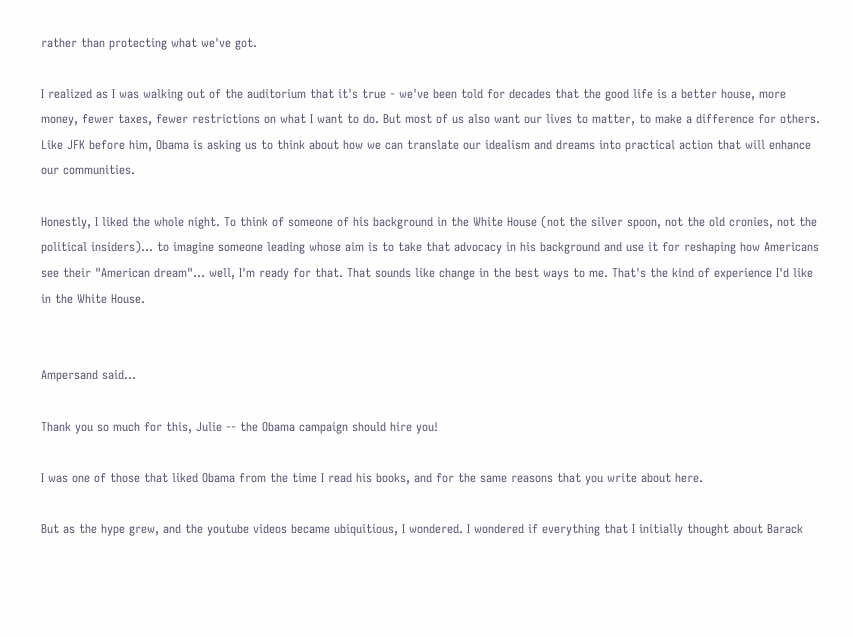rather than protecting what we've got.

I realized as I was walking out of the auditorium that it's true - we've been told for decades that the good life is a better house, more money, fewer taxes, fewer restrictions on what I want to do. But most of us also want our lives to matter, to make a difference for others. Like JFK before him, Obama is asking us to think about how we can translate our idealism and dreams into practical action that will enhance our communities.

Honestly, I liked the whole night. To think of someone of his background in the White House (not the silver spoon, not the old cronies, not the political insiders)... to imagine someone leading whose aim is to take that advocacy in his background and use it for reshaping how Americans see their "American dream"... well, I'm ready for that. That sounds like change in the best ways to me. That's the kind of experience I'd like in the White House.


Ampersand said...

Thank you so much for this, Julie -- the Obama campaign should hire you!

I was one of those that liked Obama from the time I read his books, and for the same reasons that you write about here.

But as the hype grew, and the youtube videos became ubiquitious, I wondered. I wondered if everything that I initially thought about Barack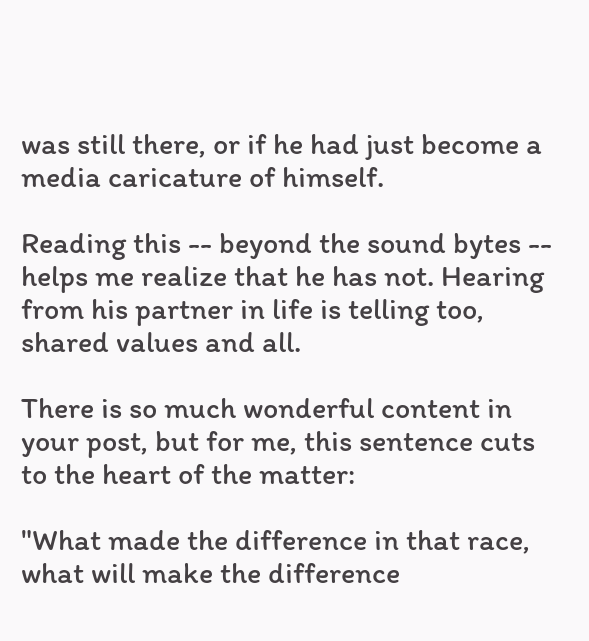was still there, or if he had just become a media caricature of himself.

Reading this -- beyond the sound bytes -- helps me realize that he has not. Hearing from his partner in life is telling too, shared values and all.

There is so much wonderful content in your post, but for me, this sentence cuts to the heart of the matter:

"What made the difference in that race, what will make the difference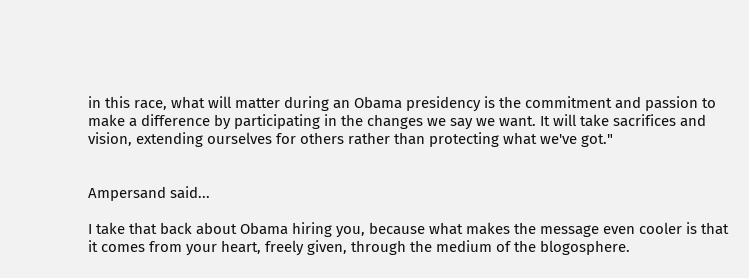in this race, what will matter during an Obama presidency is the commitment and passion to make a difference by participating in the changes we say we want. It will take sacrifices and vision, extending ourselves for others rather than protecting what we've got."


Ampersand said...

I take that back about Obama hiring you, because what makes the message even cooler is that it comes from your heart, freely given, through the medium of the blogosphere.